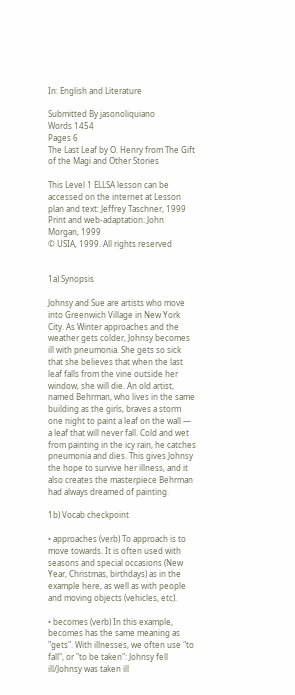In: English and Literature

Submitted By jasonoliquiano
Words 1454
Pages 6
The Last Leaf by O. Henry from The Gift of the Magi and Other Stories

This Level 1 ELLSA lesson can be accessed on the internet at Lesson plan and text: Jeffrey Taschner, 1999
Print and web-adaptation: John Morgan, 1999
© USIA, 1999. All rights reserved


1a) Synopsis

Johnsy and Sue are artists who move into Greenwich Village in New York City. As Winter approaches and the weather gets colder, Johnsy becomes ill with pneumonia. She gets so sick that she believes that when the last leaf falls from the vine outside her window, she will die. An old artist, named Behrman, who lives in the same building as the girls, braves a storm one night to paint a leaf on the wall — a leaf that will never fall. Cold and wet from painting in the icy rain, he catches pneumonia and dies. This gives Johnsy the hope to survive her illness, and it also creates the masterpiece Behrman had always dreamed of painting.

1b) Vocab checkpoint

• approaches (verb) To approach is to move towards. It is often used with seasons and special occasions (New Year, Christmas, birthdays) as in the example here, as well as with people and moving objects (vehicles, etc).

• becomes (verb) In this example, becomes has the same meaning as "gets". With illnesses, we often use "to fall", or "to be taken": Johnsy fell ill/Johnsy was taken ill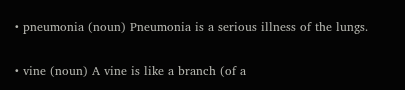• pneumonia (noun) Pneumonia is a serious illness of the lungs.

• vine (noun) A vine is like a branch (of a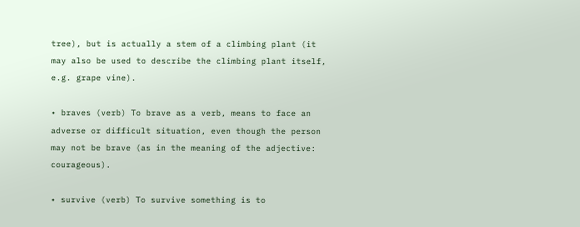tree), but is actually a stem of a climbing plant (it may also be used to describe the climbing plant itself, e.g. grape vine).

• braves (verb) To brave as a verb, means to face an adverse or difficult situation, even though the person may not be brave (as in the meaning of the adjective: courageous).

• survive (verb) To survive something is to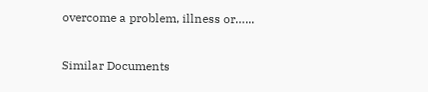overcome a problem, illness or…...

Similar Documents